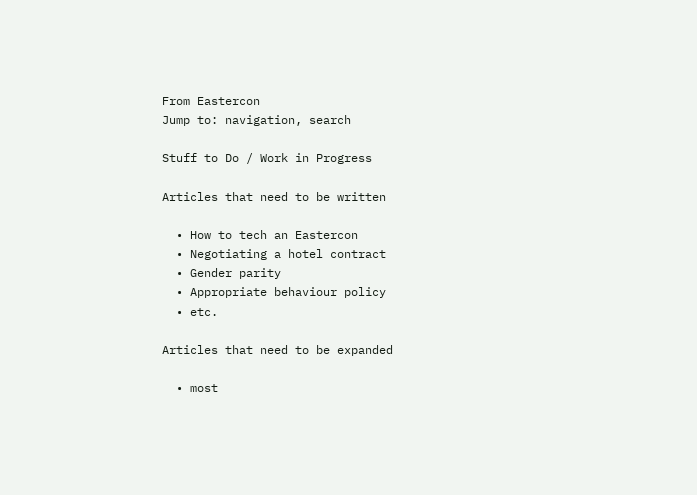From Eastercon
Jump to: navigation, search

Stuff to Do / Work in Progress

Articles that need to be written

  • How to tech an Eastercon
  • Negotiating a hotel contract
  • Gender parity
  • Appropriate behaviour policy
  • etc.

Articles that need to be expanded

  • most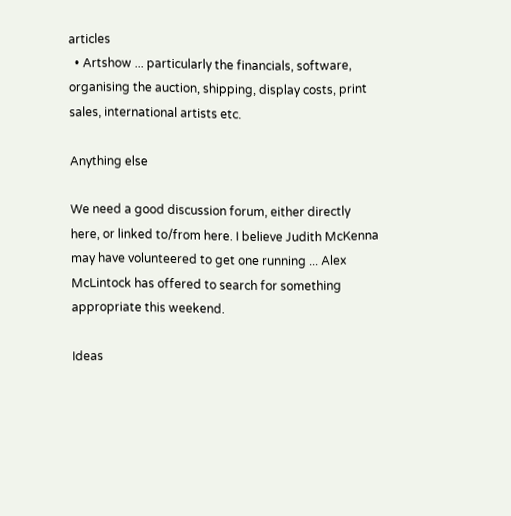articles
  • Artshow ... particularly the financials, software, organising the auction, shipping, display costs, print sales, international artists etc.

Anything else

We need a good discussion forum, either directly here, or linked to/from here. I believe Judith McKenna may have volunteered to get one running ... Alex McLintock has offered to search for something appropriate this weekend.

Ideas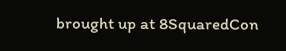brought up at 8SquaredCon